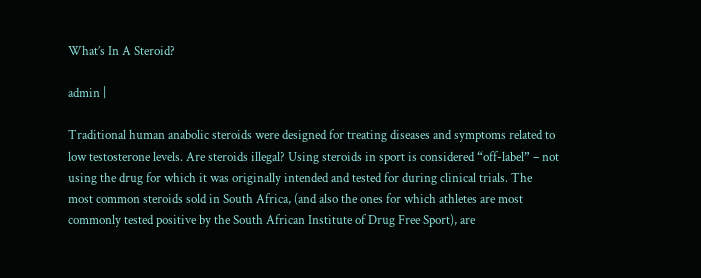What’s In A Steroid?

admin |

Traditional human anabolic steroids were designed for treating diseases and symptoms related to low testosterone levels. Are steroids illegal? Using steroids in sport is considered “off-label” – not using the drug for which it was originally intended and tested for during clinical trials. The most common steroids sold in South Africa, (and also the ones for which athletes are most commonly tested positive by the South African Institute of Drug Free Sport), are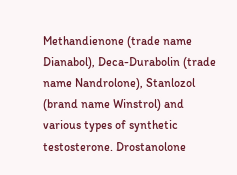Methandienone (trade name Dianabol), Deca-Durabolin (trade name Nandrolone), Stanlozol (brand name Winstrol) and various types of synthetic testosterone. Drostanolone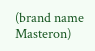(brand name Masteron)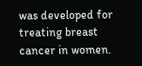was developed for treating breast cancer in women.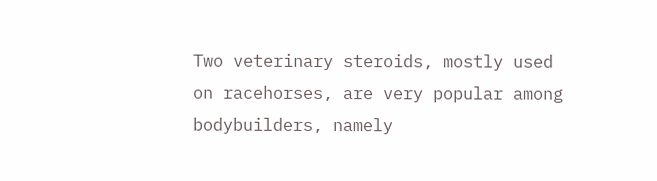Two veterinary steroids, mostly used on racehorses, are very popular among bodybuilders, namely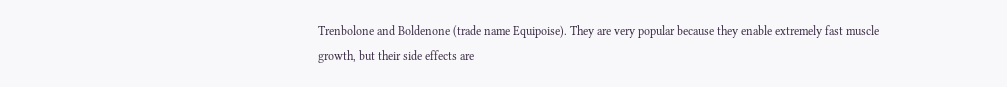Trenbolone and Boldenone (trade name Equipoise). They are very popular because they enable extremely fast muscle growth, but their side effects are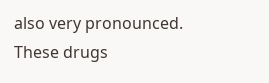also very pronounced. These drugs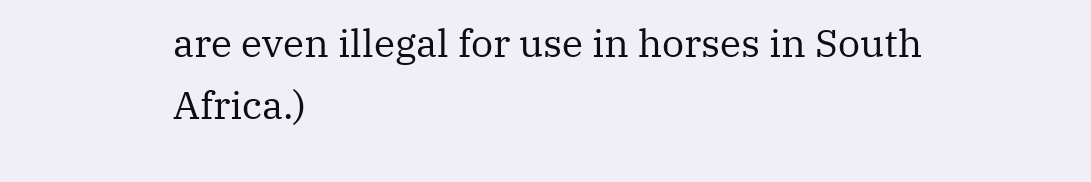are even illegal for use in horses in South Africa.)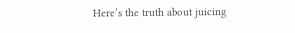Here’s the truth about juicing